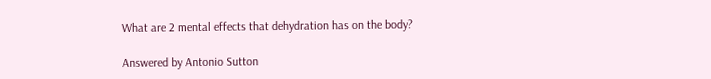What are 2 mental effects that dehydration has on the body?

Answered by Antonio Sutton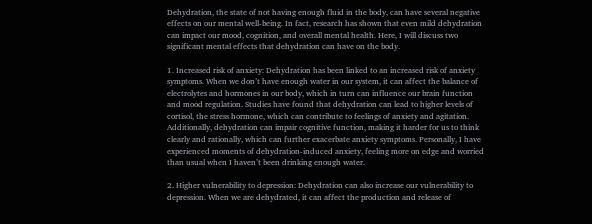Dehydration, the state of not having enough fluid in the body, can have several negative effects on our mental well-being. In fact, research has shown that even mild dehydration can impact our mood, cognition, and overall mental health. Here, I will discuss two significant mental effects that dehydration can have on the body.

1. Increased risk of anxiety: Dehydration has been linked to an increased risk of anxiety symptoms. When we don’t have enough water in our system, it can affect the balance of electrolytes and hormones in our body, which in turn can influence our brain function and mood regulation. Studies have found that dehydration can lead to higher levels of cortisol, the stress hormone, which can contribute to feelings of anxiety and agitation. Additionally, dehydration can impair cognitive function, making it harder for us to think clearly and rationally, which can further exacerbate anxiety symptoms. Personally, I have experienced moments of dehydration-induced anxiety, feeling more on edge and worried than usual when I haven’t been drinking enough water.

2. Higher vulnerability to depression: Dehydration can also increase our vulnerability to depression. When we are dehydrated, it can affect the production and release of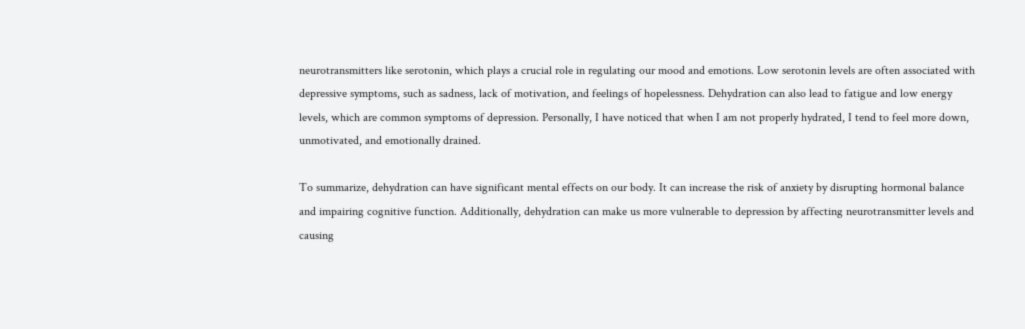neurotransmitters like serotonin, which plays a crucial role in regulating our mood and emotions. Low serotonin levels are often associated with depressive symptoms, such as sadness, lack of motivation, and feelings of hopelessness. Dehydration can also lead to fatigue and low energy levels, which are common symptoms of depression. Personally, I have noticed that when I am not properly hydrated, I tend to feel more down, unmotivated, and emotionally drained.

To summarize, dehydration can have significant mental effects on our body. It can increase the risk of anxiety by disrupting hormonal balance and impairing cognitive function. Additionally, dehydration can make us more vulnerable to depression by affecting neurotransmitter levels and causing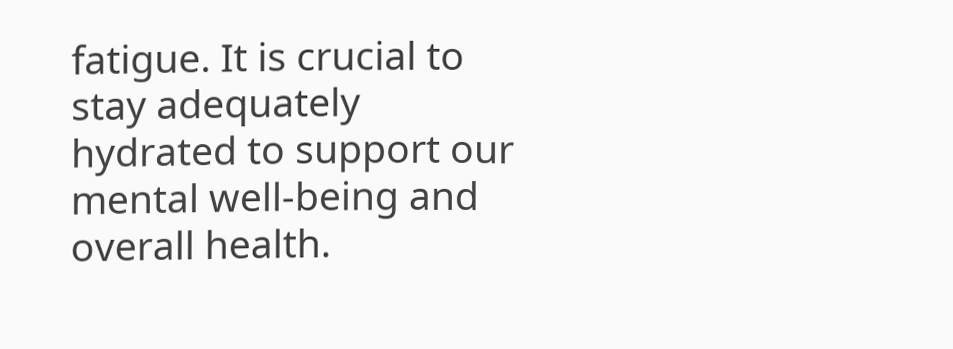fatigue. It is crucial to stay adequately hydrated to support our mental well-being and overall health.